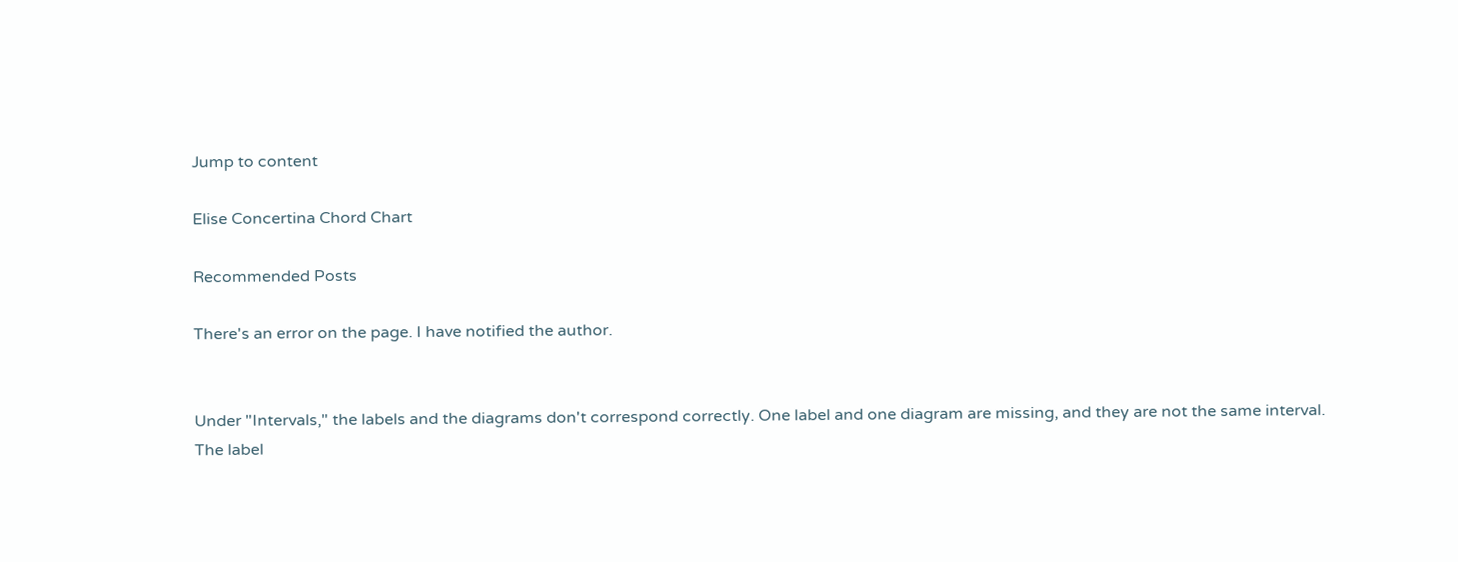Jump to content

Elise Concertina Chord Chart

Recommended Posts

There's an error on the page. I have notified the author.


Under "Intervals," the labels and the diagrams don't correspond correctly. One label and one diagram are missing, and they are not the same interval. The label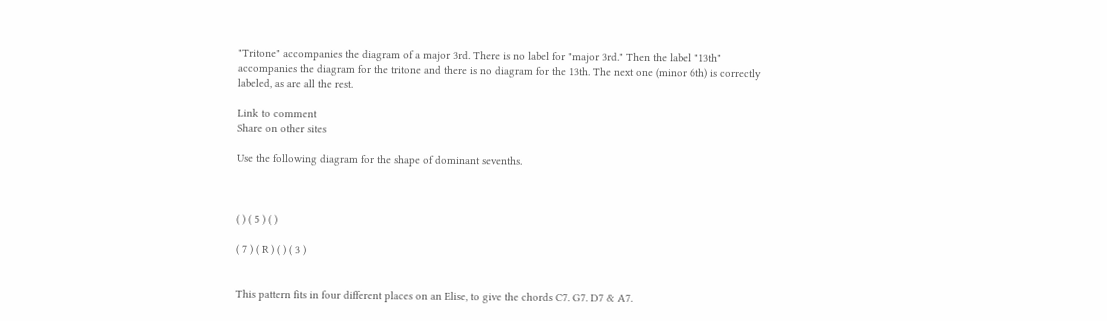"Tritone" accompanies the diagram of a major 3rd. There is no label for "major 3rd." Then the label "13th" accompanies the diagram for the tritone and there is no diagram for the 13th. The next one (minor 6th) is correctly labeled, as are all the rest.

Link to comment
Share on other sites

Use the following diagram for the shape of dominant sevenths.



( ) ( 5 ) ( )

( 7 ) ( R ) ( ) ( 3 )


This pattern fits in four different places on an Elise, to give the chords C7. G7. D7 & A7.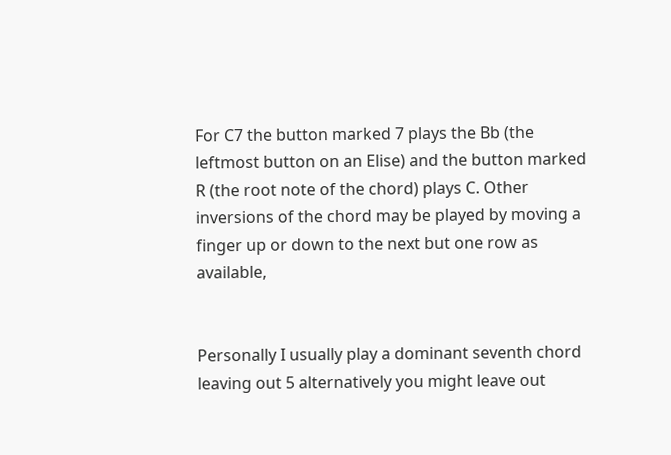For C7 the button marked 7 plays the Bb (the leftmost button on an Elise) and the button marked R (the root note of the chord) plays C. Other inversions of the chord may be played by moving a finger up or down to the next but one row as available,


Personally I usually play a dominant seventh chord leaving out 5 alternatively you might leave out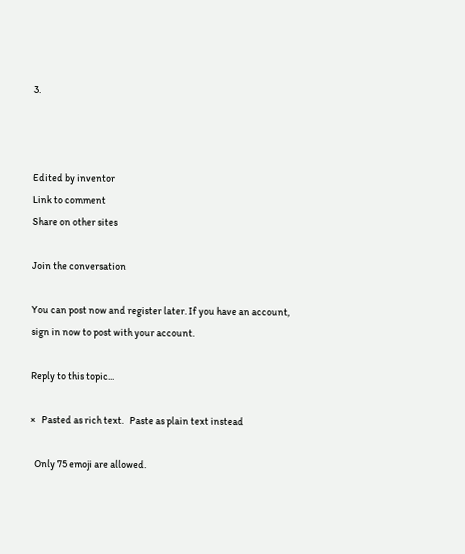3.



Edited by inventor
Link to comment
Share on other sites

Join the conversation

You can post now and register later. If you have an account, sign in now to post with your account.

Reply to this topic...

×   Pasted as rich text.   Paste as plain text instead

  Only 75 emoji are allowed.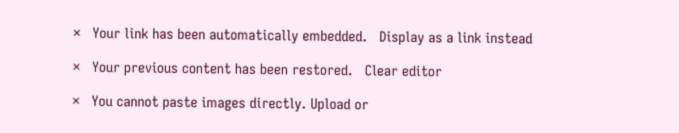×   Your link has been automatically embedded.   Display as a link instead

×   Your previous content has been restored.   Clear editor

×   You cannot paste images directly. Upload or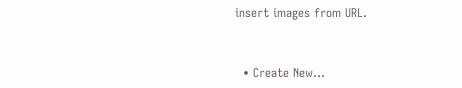insert images from URL.


  • Create New...